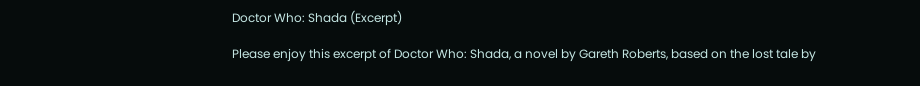Doctor Who: Shada (Excerpt)

Please enjoy this excerpt of Doctor Who: Shada, a novel by Gareth Roberts, based on the lost tale by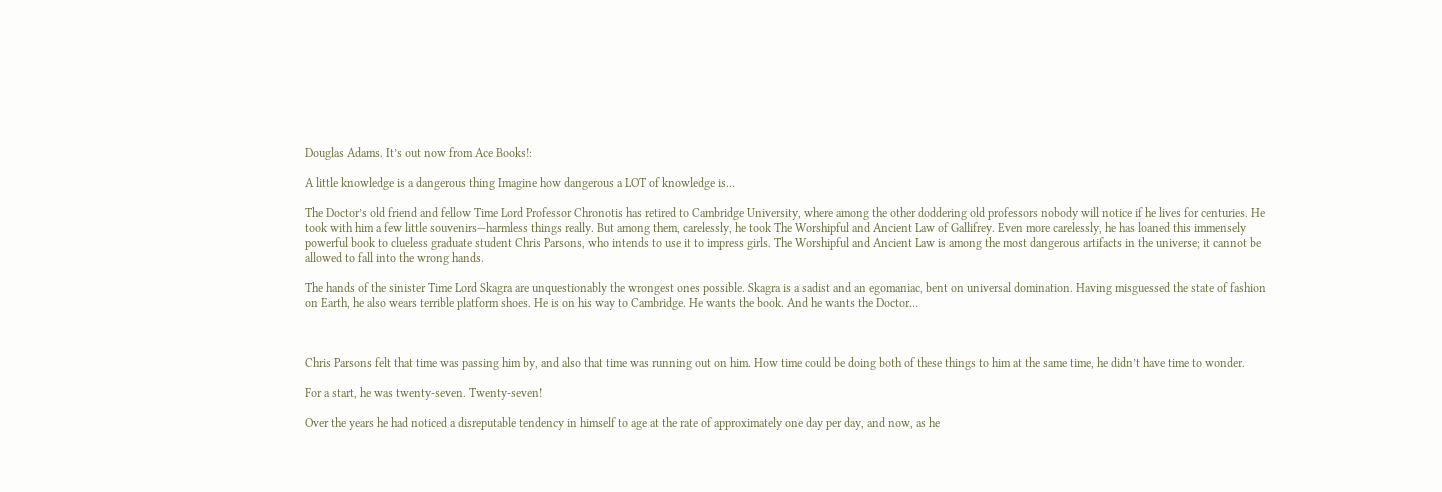Douglas Adams. It’s out now from Ace Books!:

A little knowledge is a dangerous thing Imagine how dangerous a LOT of knowledge is…

The Doctor’s old friend and fellow Time Lord Professor Chronotis has retired to Cambridge University, where among the other doddering old professors nobody will notice if he lives for centuries. He took with him a few little souvenirs—harmless things really. But among them, carelessly, he took The Worshipful and Ancient Law of Gallifrey. Even more carelessly, he has loaned this immensely powerful book to clueless graduate student Chris Parsons, who intends to use it to impress girls. The Worshipful and Ancient Law is among the most dangerous artifacts in the universe; it cannot be allowed to fall into the wrong hands.

The hands of the sinister Time Lord Skagra are unquestionably the wrongest ones possible. Skagra is a sadist and an egomaniac, bent on universal domination. Having misguessed the state of fashion on Earth, he also wears terrible platform shoes. He is on his way to Cambridge. He wants the book. And he wants the Doctor…



Chris Parsons felt that time was passing him by, and also that time was running out on him. How time could be doing both of these things to him at the same time, he didn’t have time to wonder.

For a start, he was twenty-seven. Twenty-seven!

Over the years he had noticed a disreputable tendency in himself to age at the rate of approximately one day per day, and now, as he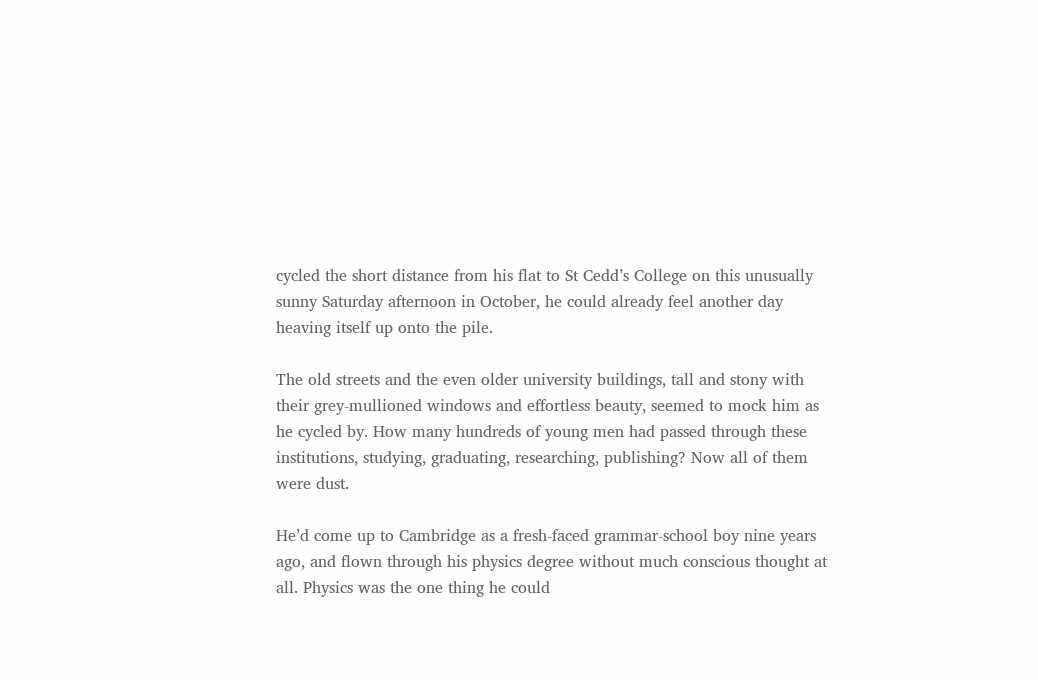cycled the short distance from his flat to St Cedd’s College on this unusually sunny Saturday afternoon in October, he could already feel another day heaving itself up onto the pile.

The old streets and the even older university buildings, tall and stony with their grey-mullioned windows and effortless beauty, seemed to mock him as he cycled by. How many hundreds of young men had passed through these institutions, studying, graduating, researching, publishing? Now all of them were dust.

He’d come up to Cambridge as a fresh-faced grammar-school boy nine years ago, and flown through his physics degree without much conscious thought at all. Physics was the one thing he could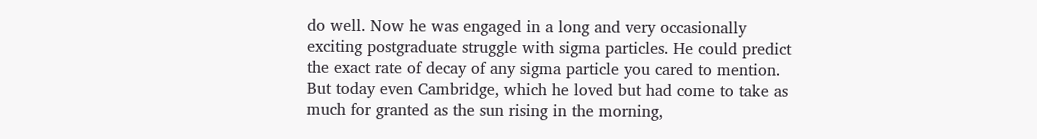do well. Now he was engaged in a long and very occasionally exciting postgraduate struggle with sigma particles. He could predict the exact rate of decay of any sigma particle you cared to mention. But today even Cambridge, which he loved but had come to take as much for granted as the sun rising in the morning,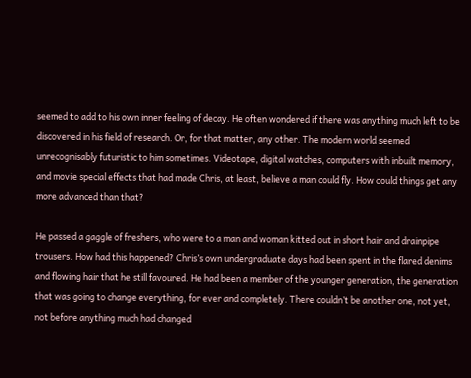seemed to add to his own inner feeling of decay. He often wondered if there was anything much left to be discovered in his field of research. Or, for that matter, any other. The modern world seemed unrecognisably futuristic to him sometimes. Videotape, digital watches, computers with inbuilt memory, and movie special effects that had made Chris, at least, believe a man could fly. How could things get any more advanced than that?

He passed a gaggle of freshers, who were to a man and woman kitted out in short hair and drainpipe trousers. How had this happened? Chris’s own undergraduate days had been spent in the flared denims and flowing hair that he still favoured. He had been a member of the younger generation, the generation that was going to change everything, for ever and completely. There couldn’t be another one, not yet, not before anything much had changed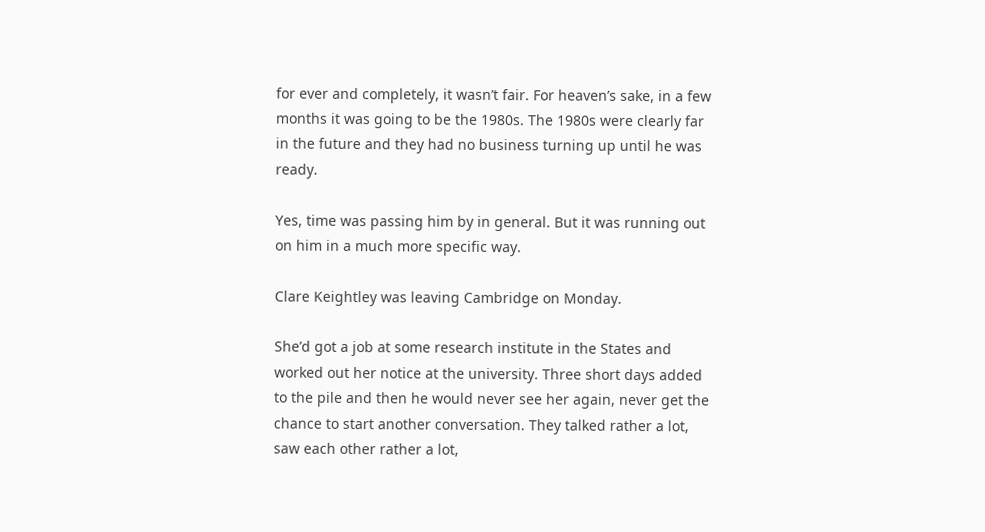for ever and completely, it wasn’t fair. For heaven’s sake, in a few months it was going to be the 1980s. The 1980s were clearly far in the future and they had no business turning up until he was ready.

Yes, time was passing him by in general. But it was running out on him in a much more specific way.

Clare Keightley was leaving Cambridge on Monday.

She’d got a job at some research institute in the States and worked out her notice at the university. Three short days added to the pile and then he would never see her again, never get the chance to start another conversation. They talked rather a lot, saw each other rather a lot,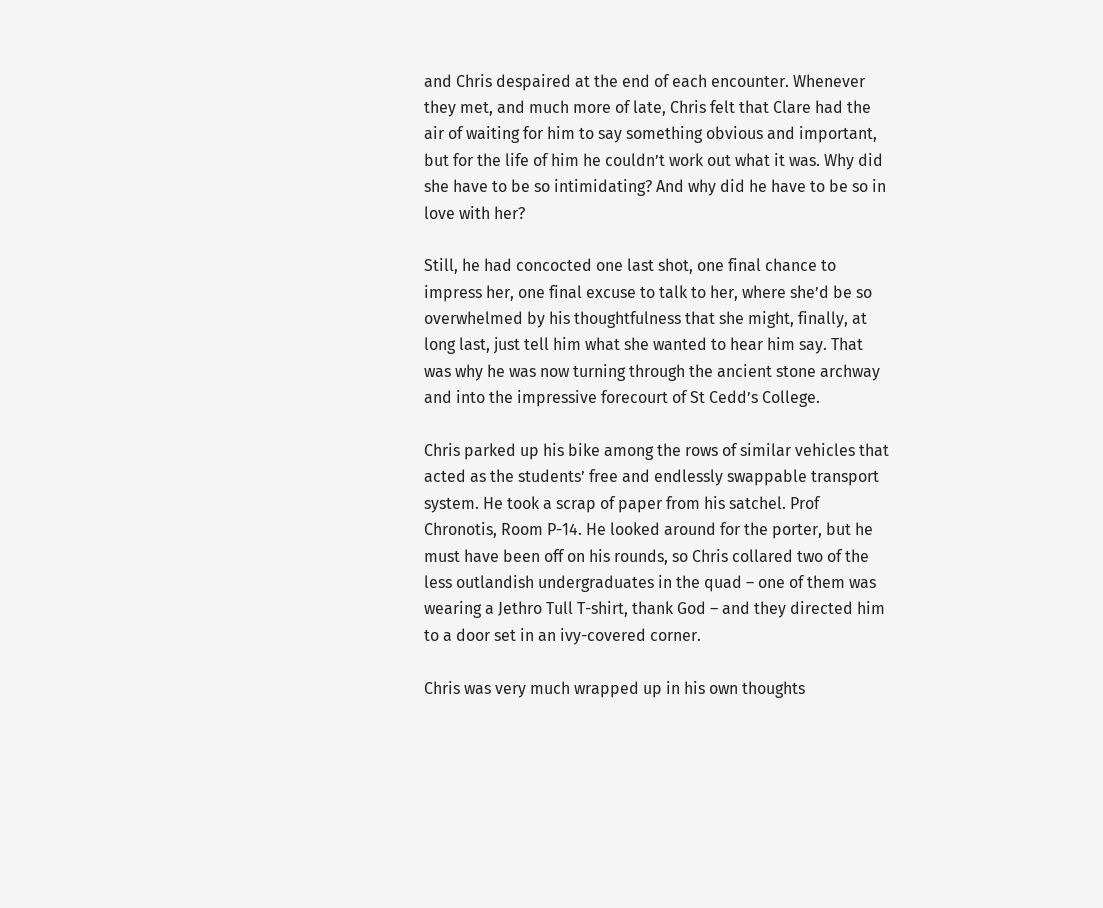and Chris despaired at the end of each encounter. Whenever they met, and much more of late, Chris felt that Clare had the air of waiting for him to say something obvious and important, but for the life of him he couldn’t work out what it was. Why did she have to be so intimidating? And why did he have to be so in love with her?

Still, he had concocted one last shot, one final chance to impress her, one final excuse to talk to her, where she’d be so overwhelmed by his thoughtfulness that she might, finally, at long last, just tell him what she wanted to hear him say. That was why he was now turning through the ancient stone archway and into the impressive forecourt of St Cedd’s College.

Chris parked up his bike among the rows of similar vehicles that acted as the students’ free and endlessly swappable transport system. He took a scrap of paper from his satchel. Prof Chronotis, Room P-14. He looked around for the porter, but he must have been off on his rounds, so Chris collared two of the less outlandish undergraduates in the quad – one of them was wearing a Jethro Tull T-shirt, thank God – and they directed him to a door set in an ivy-covered corner.

Chris was very much wrapped up in his own thoughts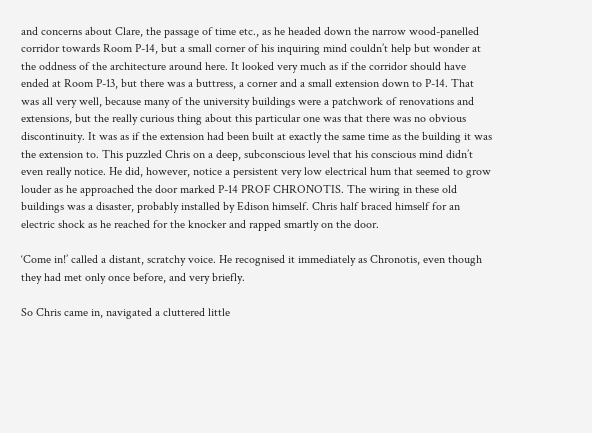and concerns about Clare, the passage of time etc., as he headed down the narrow wood-panelled corridor towards Room P-14, but a small corner of his inquiring mind couldn’t help but wonder at the oddness of the architecture around here. It looked very much as if the corridor should have ended at Room P-13, but there was a buttress, a corner and a small extension down to P-14. That was all very well, because many of the university buildings were a patchwork of renovations and extensions, but the really curious thing about this particular one was that there was no obvious discontinuity. It was as if the extension had been built at exactly the same time as the building it was the extension to. This puzzled Chris on a deep, subconscious level that his conscious mind didn’t even really notice. He did, however, notice a persistent very low electrical hum that seemed to grow louder as he approached the door marked P-14 PROF CHRONOTIS. The wiring in these old buildings was a disaster, probably installed by Edison himself. Chris half braced himself for an electric shock as he reached for the knocker and rapped smartly on the door.

‘Come in!’ called a distant, scratchy voice. He recognised it immediately as Chronotis, even though they had met only once before, and very briefly.

So Chris came in, navigated a cluttered little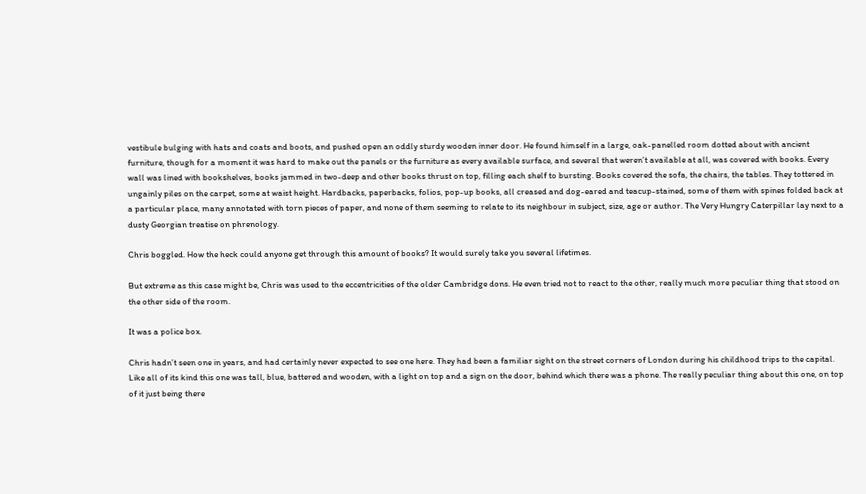vestibule bulging with hats and coats and boots, and pushed open an oddly sturdy wooden inner door. He found himself in a large, oak-panelled room dotted about with ancient furniture, though for a moment it was hard to make out the panels or the furniture as every available surface, and several that weren’t available at all, was covered with books. Every wall was lined with bookshelves, books jammed in two-deep and other books thrust on top, filling each shelf to bursting. Books covered the sofa, the chairs, the tables. They tottered in ungainly piles on the carpet, some at waist height. Hardbacks, paperbacks, folios, pop-up books, all creased and dog-eared and teacup-stained, some of them with spines folded back at a particular place, many annotated with torn pieces of paper, and none of them seeming to relate to its neighbour in subject, size, age or author. The Very Hungry Caterpillar lay next to a dusty Georgian treatise on phrenology.

Chris boggled. How the heck could anyone get through this amount of books? It would surely take you several lifetimes.

But extreme as this case might be, Chris was used to the eccentricities of the older Cambridge dons. He even tried not to react to the other, really much more peculiar thing that stood on the other side of the room.

It was a police box.

Chris hadn’t seen one in years, and had certainly never expected to see one here. They had been a familiar sight on the street corners of London during his childhood trips to the capital. Like all of its kind this one was tall, blue, battered and wooden, with a light on top and a sign on the door, behind which there was a phone. The really peculiar thing about this one, on top of it just being there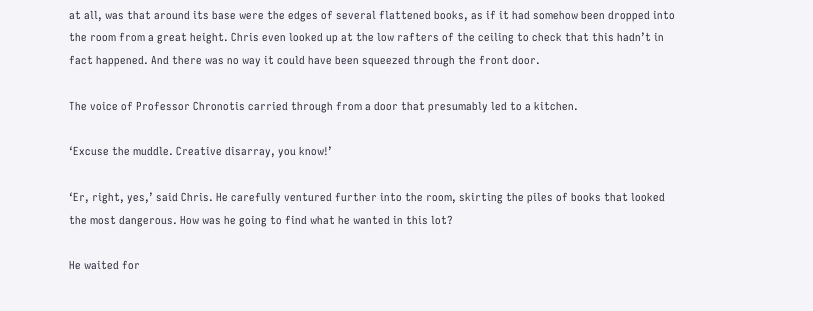at all, was that around its base were the edges of several flattened books, as if it had somehow been dropped into the room from a great height. Chris even looked up at the low rafters of the ceiling to check that this hadn’t in fact happened. And there was no way it could have been squeezed through the front door.

The voice of Professor Chronotis carried through from a door that presumably led to a kitchen.

‘Excuse the muddle. Creative disarray, you know!’

‘Er, right, yes,’ said Chris. He carefully ventured further into the room, skirting the piles of books that looked the most dangerous. How was he going to find what he wanted in this lot?

He waited for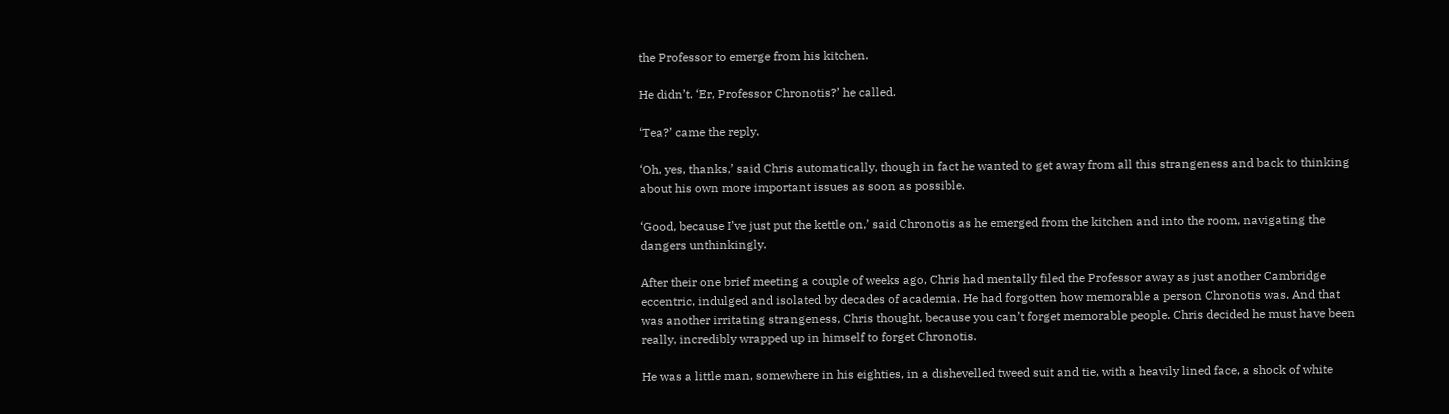the Professor to emerge from his kitchen.

He didn’t. ‘Er, Professor Chronotis?’ he called.

‘Tea?’ came the reply.

‘Oh, yes, thanks,’ said Chris automatically, though in fact he wanted to get away from all this strangeness and back to thinking about his own more important issues as soon as possible.

‘Good, because I’ve just put the kettle on,’ said Chronotis as he emerged from the kitchen and into the room, navigating the dangers unthinkingly.

After their one brief meeting a couple of weeks ago, Chris had mentally filed the Professor away as just another Cambridge eccentric, indulged and isolated by decades of academia. He had forgotten how memorable a person Chronotis was. And that was another irritating strangeness, Chris thought, because you can’t forget memorable people. Chris decided he must have been really, incredibly wrapped up in himself to forget Chronotis.

He was a little man, somewhere in his eighties, in a dishevelled tweed suit and tie, with a heavily lined face, a shock of white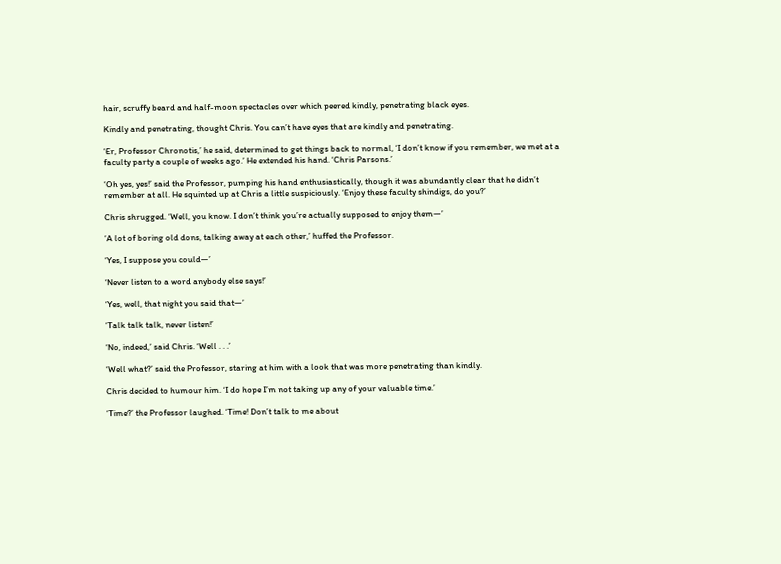hair, scruffy beard and half-moon spectacles over which peered kindly, penetrating black eyes.

Kindly and penetrating, thought Chris. You can’t have eyes that are kindly and penetrating.

‘Er, Professor Chronotis,’ he said, determined to get things back to normal, ‘I don’t know if you remember, we met at a faculty party a couple of weeks ago.’ He extended his hand. ‘Chris Parsons.’

‘Oh yes, yes!’ said the Professor, pumping his hand enthusiastically, though it was abundantly clear that he didn’t remember at all. He squinted up at Chris a little suspiciously. ‘Enjoy these faculty shindigs, do you?’

Chris shrugged. ‘Well, you know. I don’t think you’re actually supposed to enjoy them—’

‘A lot of boring old dons, talking away at each other,’ huffed the Professor.

‘Yes, I suppose you could—’

‘Never listen to a word anybody else says!’

‘Yes, well, that night you said that—’

‘Talk talk talk, never listen!’

‘No, indeed,’ said Chris. ‘Well . . .’

‘Well what?’ said the Professor, staring at him with a look that was more penetrating than kindly.

Chris decided to humour him. ‘I do hope I’m not taking up any of your valuable time.’

‘Time?’ the Professor laughed. ‘Time! Don’t talk to me about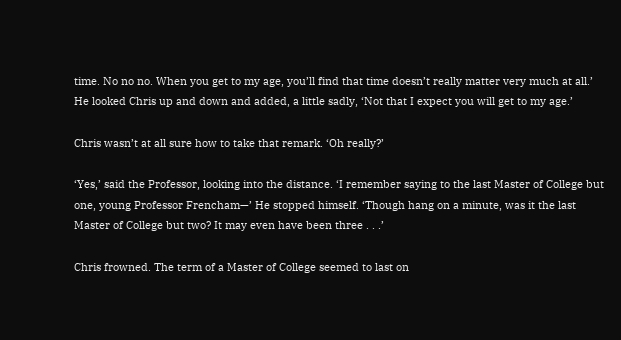time. No no no. When you get to my age, you’ll find that time doesn’t really matter very much at all.’ He looked Chris up and down and added, a little sadly, ‘Not that I expect you will get to my age.’

Chris wasn’t at all sure how to take that remark. ‘Oh really?’

‘Yes,’ said the Professor, looking into the distance. ‘I remember saying to the last Master of College but one, young Professor Frencham—’ He stopped himself. ‘Though hang on a minute, was it the last Master of College but two? It may even have been three . . .’

Chris frowned. The term of a Master of College seemed to last on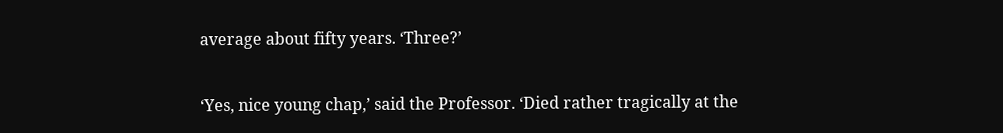average about fifty years. ‘Three?’

‘Yes, nice young chap,’ said the Professor. ‘Died rather tragically at the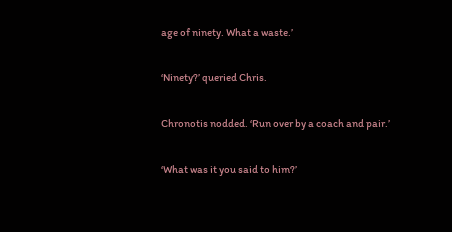age of ninety. What a waste.’

‘Ninety?’ queried Chris.

Chronotis nodded. ‘Run over by a coach and pair.’

‘What was it you said to him?’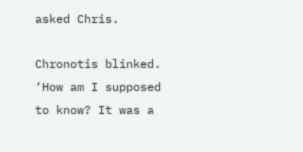asked Chris.

Chronotis blinked. ‘How am I supposed to know? It was a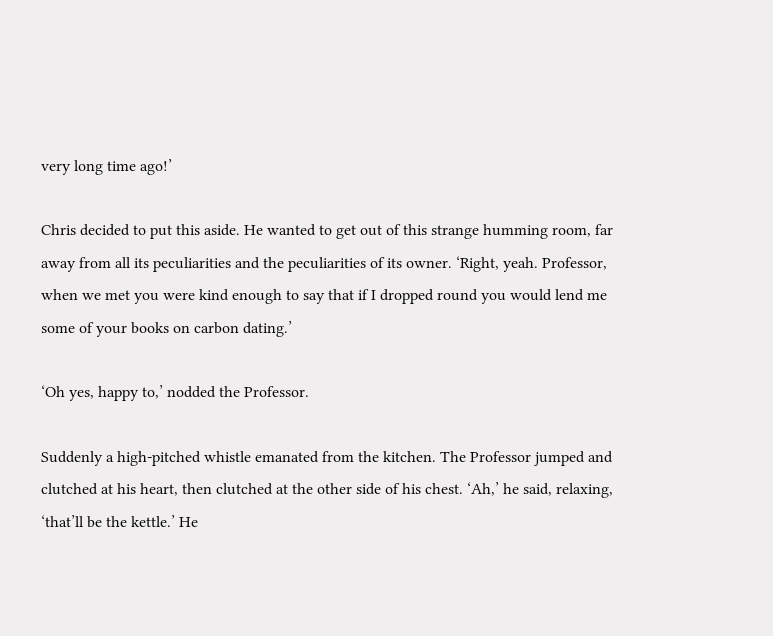very long time ago!’

Chris decided to put this aside. He wanted to get out of this strange humming room, far away from all its peculiarities and the peculiarities of its owner. ‘Right, yeah. Professor, when we met you were kind enough to say that if I dropped round you would lend me some of your books on carbon dating.’

‘Oh yes, happy to,’ nodded the Professor.

Suddenly a high-pitched whistle emanated from the kitchen. The Professor jumped and clutched at his heart, then clutched at the other side of his chest. ‘Ah,’ he said, relaxing, ‘that’ll be the kettle.’ He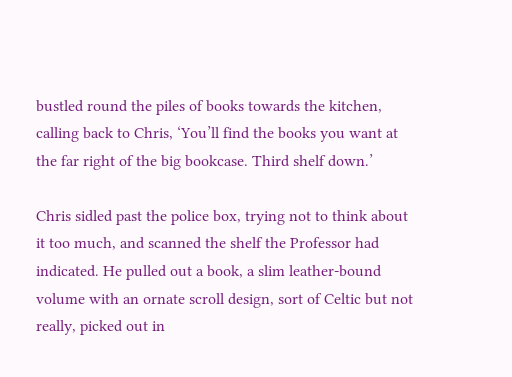bustled round the piles of books towards the kitchen, calling back to Chris, ‘You’ll find the books you want at the far right of the big bookcase. Third shelf down.’

Chris sidled past the police box, trying not to think about it too much, and scanned the shelf the Professor had indicated. He pulled out a book, a slim leather-bound volume with an ornate scroll design, sort of Celtic but not really, picked out in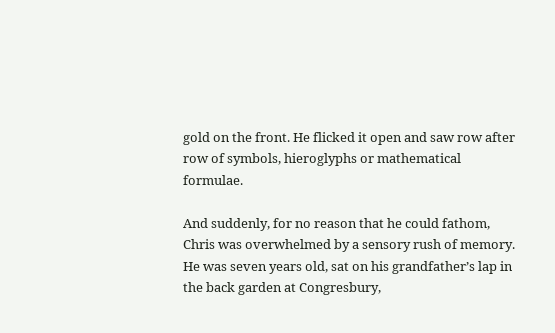gold on the front. He flicked it open and saw row after row of symbols, hieroglyphs or mathematical formulae.

And suddenly, for no reason that he could fathom, Chris was overwhelmed by a sensory rush of memory. He was seven years old, sat on his grandfather’s lap in the back garden at Congresbury,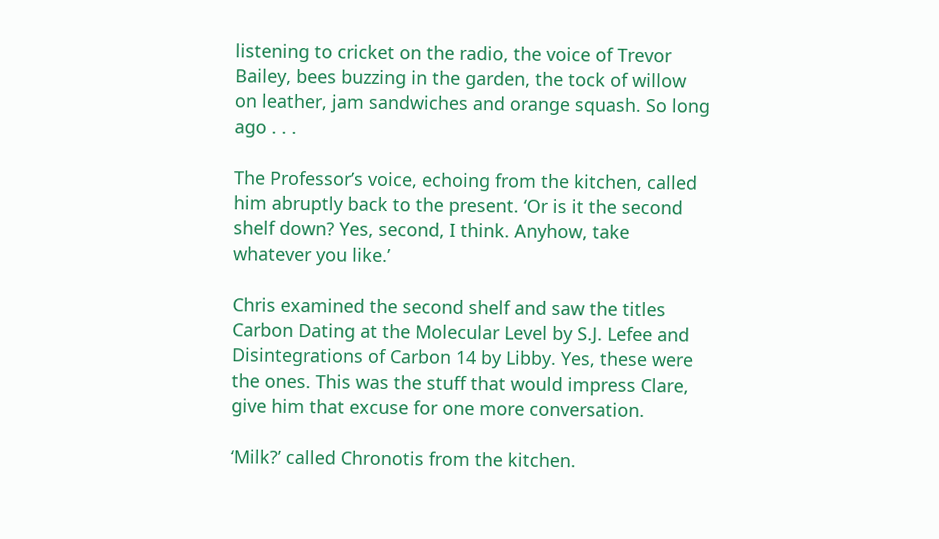listening to cricket on the radio, the voice of Trevor Bailey, bees buzzing in the garden, the tock of willow on leather, jam sandwiches and orange squash. So long ago . . .

The Professor’s voice, echoing from the kitchen, called him abruptly back to the present. ‘Or is it the second shelf down? Yes, second, I think. Anyhow, take whatever you like.’

Chris examined the second shelf and saw the titles Carbon Dating at the Molecular Level by S.J. Lefee and Disintegrations of Carbon 14 by Libby. Yes, these were the ones. This was the stuff that would impress Clare, give him that excuse for one more conversation.

‘Milk?’ called Chronotis from the kitchen.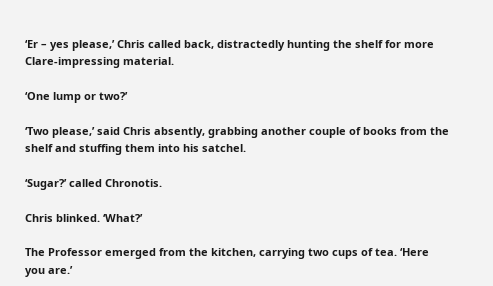‘Er – yes please,’ Chris called back, distractedly hunting the shelf for more Clare-impressing material.

‘One lump or two?’

‘Two please,’ said Chris absently, grabbing another couple of books from the shelf and stuffing them into his satchel.

‘Sugar?’ called Chronotis.

Chris blinked. ‘What?’

The Professor emerged from the kitchen, carrying two cups of tea. ‘Here you are.’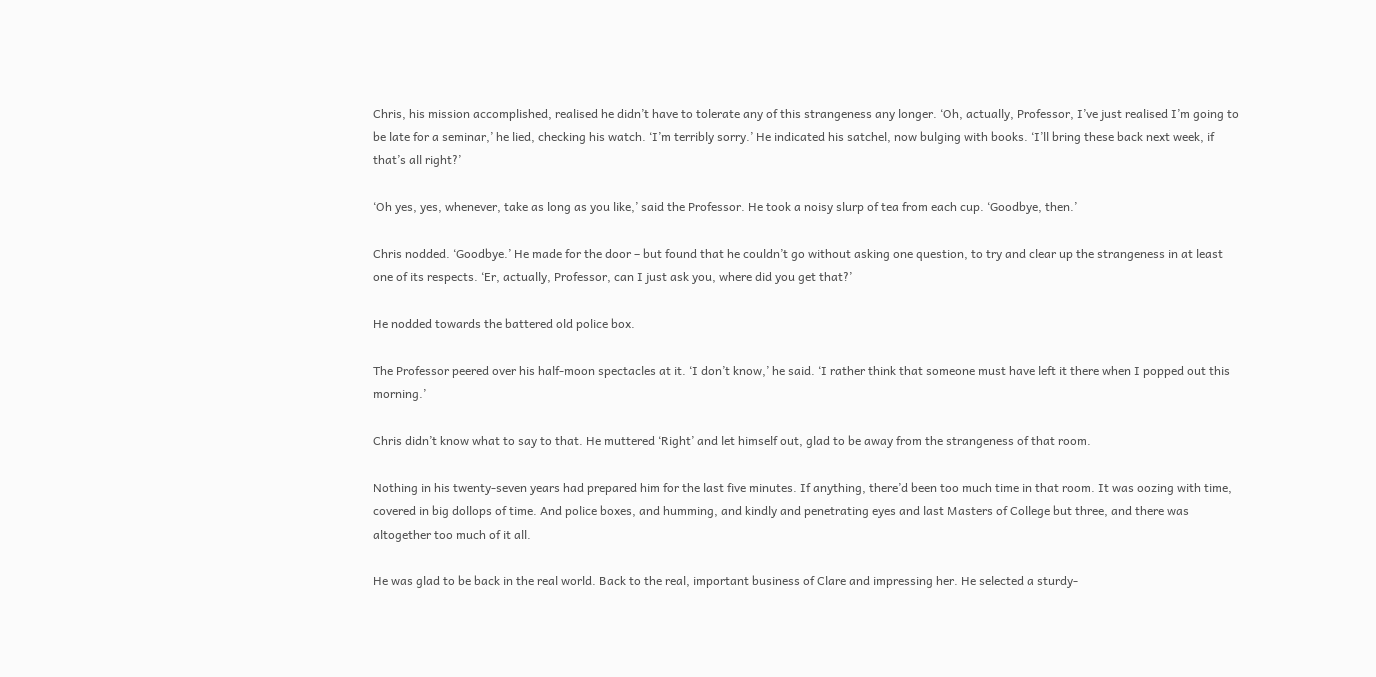Chris, his mission accomplished, realised he didn’t have to tolerate any of this strangeness any longer. ‘Oh, actually, Professor, I’ve just realised I’m going to be late for a seminar,’ he lied, checking his watch. ‘I’m terribly sorry.’ He indicated his satchel, now bulging with books. ‘I’ll bring these back next week, if that’s all right?’

‘Oh yes, yes, whenever, take as long as you like,’ said the Professor. He took a noisy slurp of tea from each cup. ‘Goodbye, then.’

Chris nodded. ‘Goodbye.’ He made for the door – but found that he couldn’t go without asking one question, to try and clear up the strangeness in at least one of its respects. ‘Er, actually, Professor, can I just ask you, where did you get that?’

He nodded towards the battered old police box.

The Professor peered over his half-moon spectacles at it. ‘I don’t know,’ he said. ‘I rather think that someone must have left it there when I popped out this morning.’

Chris didn’t know what to say to that. He muttered ‘Right’ and let himself out, glad to be away from the strangeness of that room.

Nothing in his twenty-seven years had prepared him for the last five minutes. If anything, there’d been too much time in that room. It was oozing with time, covered in big dollops of time. And police boxes, and humming, and kindly and penetrating eyes and last Masters of College but three, and there was altogether too much of it all.

He was glad to be back in the real world. Back to the real, important business of Clare and impressing her. He selected a sturdy-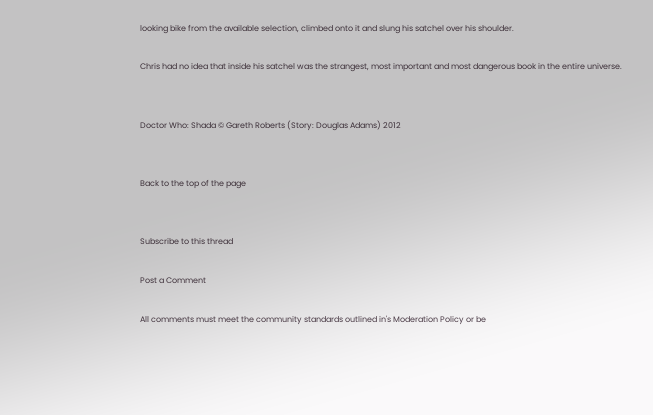looking bike from the available selection, climbed onto it and slung his satchel over his shoulder.

Chris had no idea that inside his satchel was the strangest, most important and most dangerous book in the entire universe.


Doctor Who: Shada © Gareth Roberts (Story: Douglas Adams) 2012


Back to the top of the page


Subscribe to this thread

Post a Comment

All comments must meet the community standards outlined in's Moderation Policy or be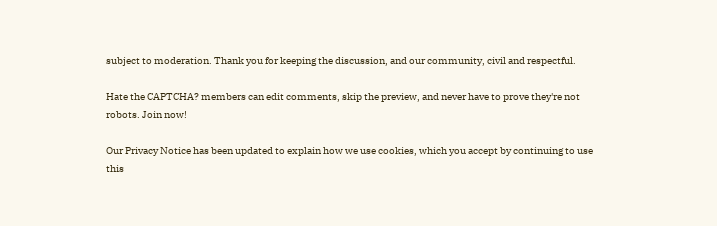subject to moderation. Thank you for keeping the discussion, and our community, civil and respectful.

Hate the CAPTCHA? members can edit comments, skip the preview, and never have to prove they're not robots. Join now!

Our Privacy Notice has been updated to explain how we use cookies, which you accept by continuing to use this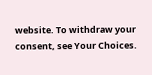website. To withdraw your consent, see Your Choices.